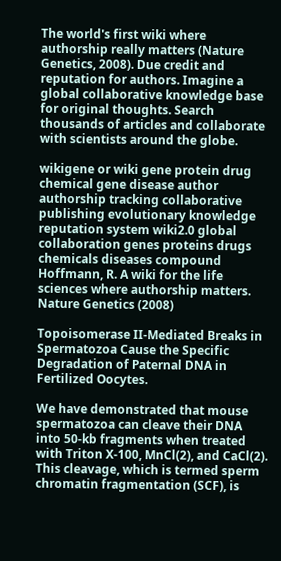The world's first wiki where authorship really matters (Nature Genetics, 2008). Due credit and reputation for authors. Imagine a global collaborative knowledge base for original thoughts. Search thousands of articles and collaborate with scientists around the globe.

wikigene or wiki gene protein drug chemical gene disease author authorship tracking collaborative publishing evolutionary knowledge reputation system wiki2.0 global collaboration genes proteins drugs chemicals diseases compound
Hoffmann, R. A wiki for the life sciences where authorship matters. Nature Genetics (2008)

Topoisomerase II-Mediated Breaks in Spermatozoa Cause the Specific Degradation of Paternal DNA in Fertilized Oocytes.

We have demonstrated that mouse spermatozoa can cleave their DNA into 50-kb fragments when treated with Triton X-100, MnCl(2), and CaCl(2). This cleavage, which is termed sperm chromatin fragmentation (SCF), is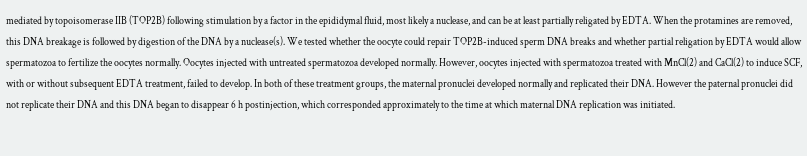mediated by topoisomerase IIB (TOP2B) following stimulation by a factor in the epididymal fluid, most likely a nuclease, and can be at least partially religated by EDTA. When the protamines are removed, this DNA breakage is followed by digestion of the DNA by a nuclease(s). We tested whether the oocyte could repair TOP2B-induced sperm DNA breaks and whether partial religation by EDTA would allow spermatozoa to fertilize the oocytes normally. Oocytes injected with untreated spermatozoa developed normally. However, oocytes injected with spermatozoa treated with MnCl(2) and CaCl(2) to induce SCF, with or without subsequent EDTA treatment, failed to develop. In both of these treatment groups, the maternal pronuclei developed normally and replicated their DNA. However the paternal pronuclei did not replicate their DNA and this DNA began to disappear 6 h postinjection, which corresponded approximately to the time at which maternal DNA replication was initiated.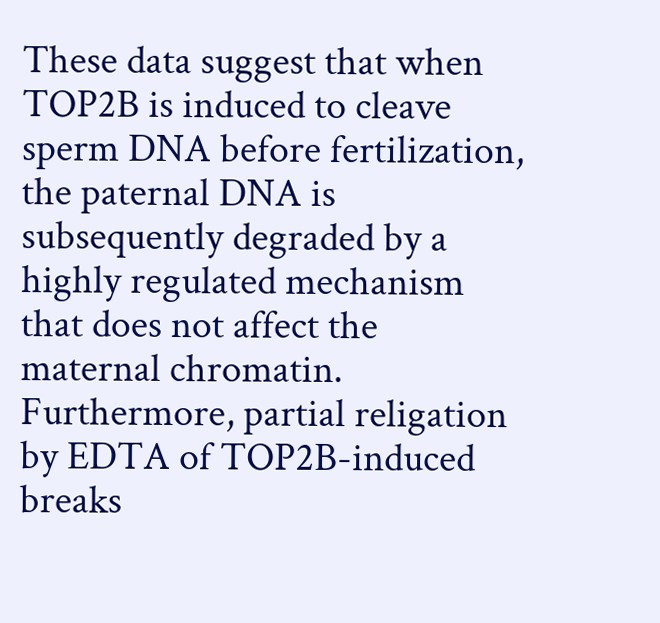These data suggest that when TOP2B is induced to cleave sperm DNA before fertilization, the paternal DNA is subsequently degraded by a highly regulated mechanism that does not affect the maternal chromatin. Furthermore, partial religation by EDTA of TOP2B-induced breaks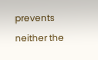prevents neither the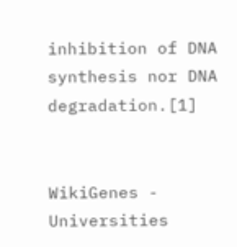inhibition of DNA synthesis nor DNA degradation.[1]


WikiGenes - Universities